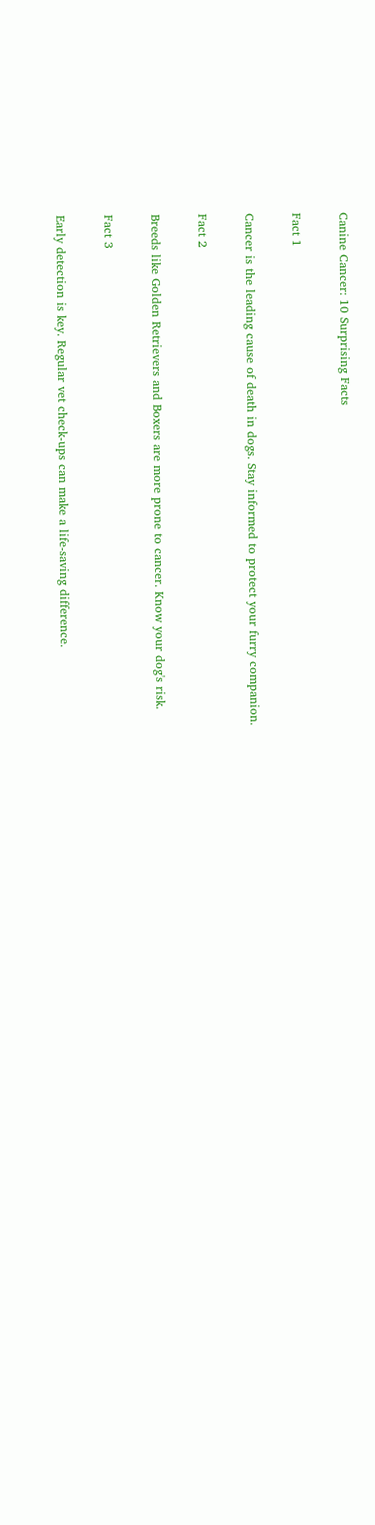Canine Cancer: 10 Surprising Facts

Fact 1

Cancer is the leading cause of death in dogs. Stay informed to protect your furry companion.

Fact 2

Breeds like Golden Retrievers and Boxers are more prone to cancer. Know your dog's risk.

Fact 3

Early detection is key. Regular vet check-ups can make a life-saving difference.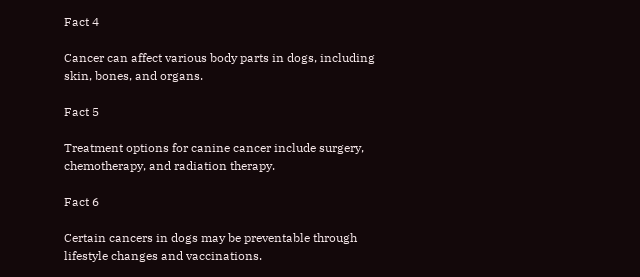Fact 4

Cancer can affect various body parts in dogs, including skin, bones, and organs.

Fact 5

Treatment options for canine cancer include surgery, chemotherapy, and radiation therapy.

Fact 6

Certain cancers in dogs may be preventable through lifestyle changes and vaccinations.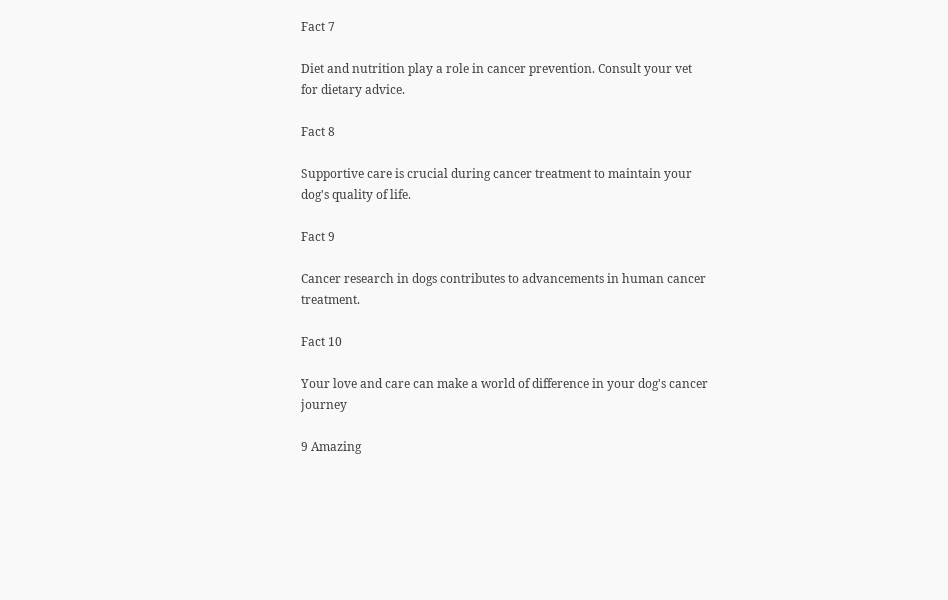Fact 7

Diet and nutrition play a role in cancer prevention. Consult your vet for dietary advice.

Fact 8

Supportive care is crucial during cancer treatment to maintain your dog's quality of life.

Fact 9

Cancer research in dogs contributes to advancements in human cancer treatment.

Fact 10

Your love and care can make a world of difference in your dog's cancer journey

9 Amazing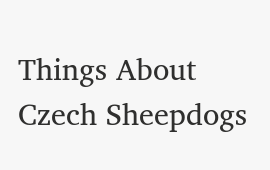Things About Czech Sheepdogs